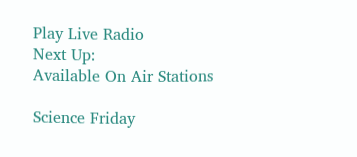Play Live Radio
Next Up:
Available On Air Stations

Science Friday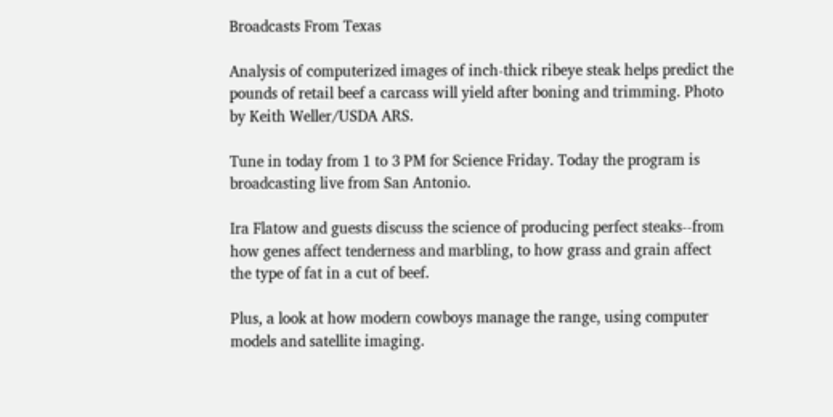Broadcasts From Texas

Analysis of computerized images of inch-thick ribeye steak helps predict the pounds of retail beef a carcass will yield after boning and trimming. Photo by Keith Weller/USDA ARS.

Tune in today from 1 to 3 PM for Science Friday. Today the program is broadcasting live from San Antonio.

Ira Flatow and guests discuss the science of producing perfect steaks--from how genes affect tenderness and marbling, to how grass and grain affect the type of fat in a cut of beef.

Plus, a look at how modern cowboys manage the range, using computer models and satellite imaging.